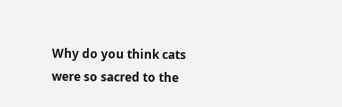Why do you think cats were so sacred to the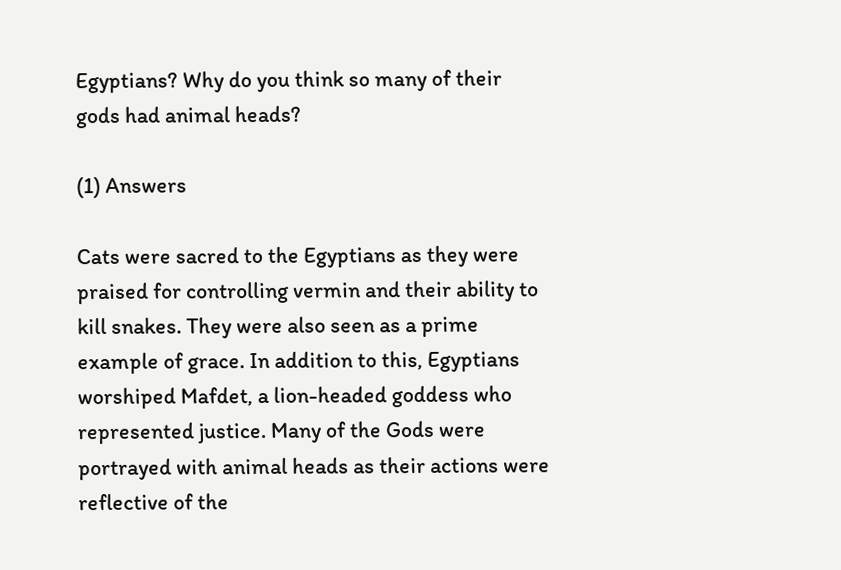Egyptians? Why do you think so many of their gods had animal heads?

(1) Answers

Cats were sacred to the Egyptians as they were praised for controlling vermin and their ability to kill snakes. They were also seen as a prime example of grace. In addition to this, Egyptians worshiped Mafdet, a lion-headed goddess who represented justice. Many of the Gods were portrayed with animal heads as their actions were reflective of the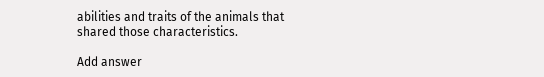abilities and traits of the animals that shared those characteristics.

Add answer